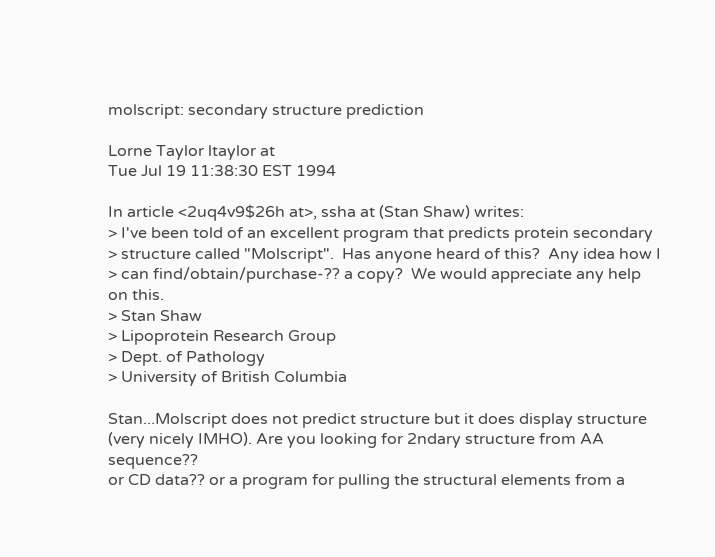molscript: secondary structure prediction

Lorne Taylor ltaylor at
Tue Jul 19 11:38:30 EST 1994

In article <2uq4v9$26h at>, ssha at (Stan Shaw) writes:
> I've been told of an excellent program that predicts protein secondary
> structure called "Molscript".  Has anyone heard of this?  Any idea how I
> can find/obtain/purchase-?? a copy?  We would appreciate any help on this.
> Stan Shaw
> Lipoprotein Research Group
> Dept. of Pathology
> University of British Columbia

Stan...Molscript does not predict structure but it does display structure
(very nicely IMHO). Are you looking for 2ndary structure from AA sequence??
or CD data?? or a program for pulling the structural elements from a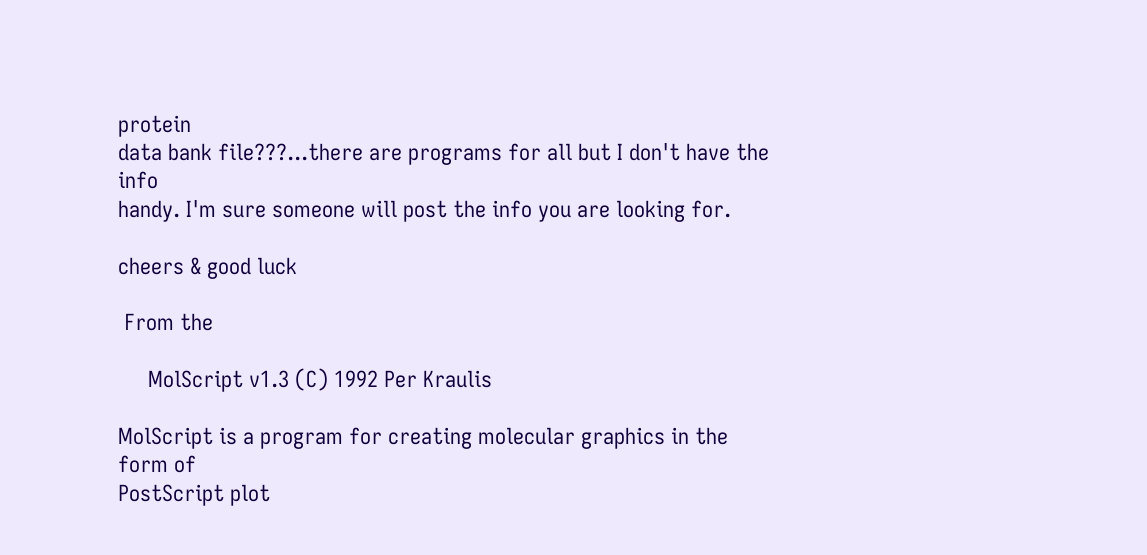protein
data bank file???...there are programs for all but I don't have the info
handy. I'm sure someone will post the info you are looking for.

cheers & good luck

 From the

     MolScript v1.3 (C) 1992 Per Kraulis

MolScript is a program for creating molecular graphics in the form of
PostScript plot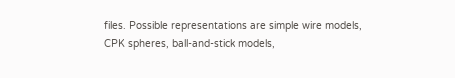files. Possible representations are simple wire models,
CPK spheres, ball-and-stick models,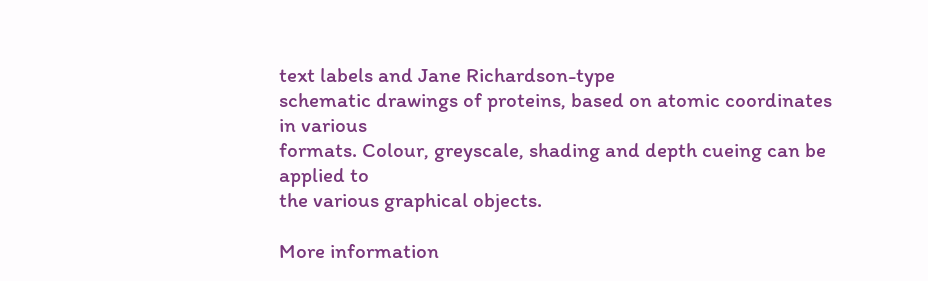text labels and Jane Richardson-type
schematic drawings of proteins, based on atomic coordinates in various
formats. Colour, greyscale, shading and depth cueing can be applied to
the various graphical objects.

More information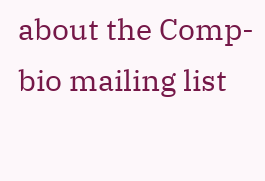about the Comp-bio mailing list